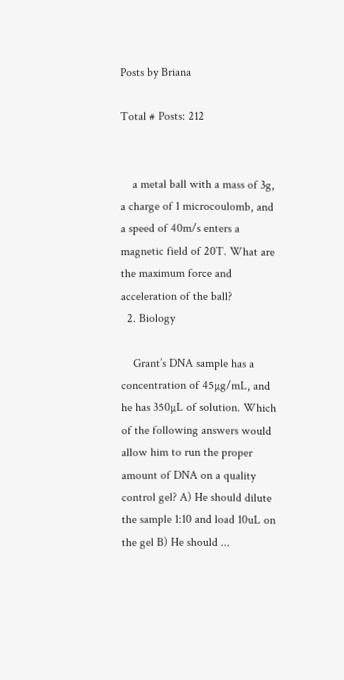Posts by Briana

Total # Posts: 212


    a metal ball with a mass of 3g, a charge of 1 microcoulomb, and a speed of 40m/s enters a magnetic field of 20T. What are the maximum force and acceleration of the ball?
  2. Biology

    Grant’s DNA sample has a concentration of 45µg/mL, and he has 350µL of solution. Which of the following answers would allow him to run the proper amount of DNA on a quality control gel? A) He should dilute the sample 1:10 and load 10uL on the gel B) He should ...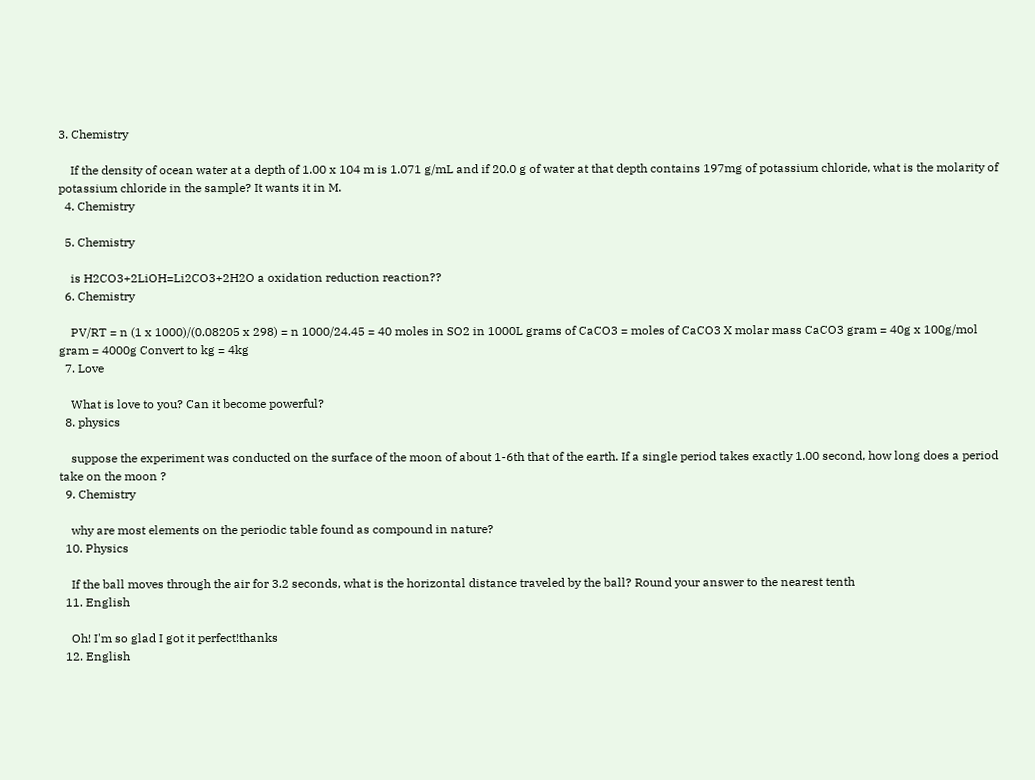3. Chemistry

    If the density of ocean water at a depth of 1.00 x 104 m is 1.071 g/mL and if 20.0 g of water at that depth contains 197mg of potassium chloride, what is the molarity of potassium chloride in the sample? It wants it in M.
  4. Chemistry

  5. Chemistry

    is H2CO3+2LiOH=Li2CO3+2H2O a oxidation reduction reaction??
  6. Chemistry

    PV/RT = n (1 x 1000)/(0.08205 x 298) = n 1000/24.45 = 40 moles in SO2 in 1000L grams of CaCO3 = moles of CaCO3 X molar mass CaCO3 gram = 40g x 100g/mol gram = 4000g Convert to kg = 4kg
  7. Love

    What is love to you? Can it become powerful?
  8. physics

    suppose the experiment was conducted on the surface of the moon of about 1-6th that of the earth. If a single period takes exactly 1.00 second, how long does a period take on the moon ?
  9. Chemistry

    why are most elements on the periodic table found as compound in nature?
  10. Physics

    If the ball moves through the air for 3.2 seconds, what is the horizontal distance traveled by the ball? Round your answer to the nearest tenth
  11. English

    Oh! I'm so glad I got it perfect!thanks
  12. English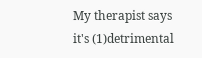My therapist says it's (1)detrimental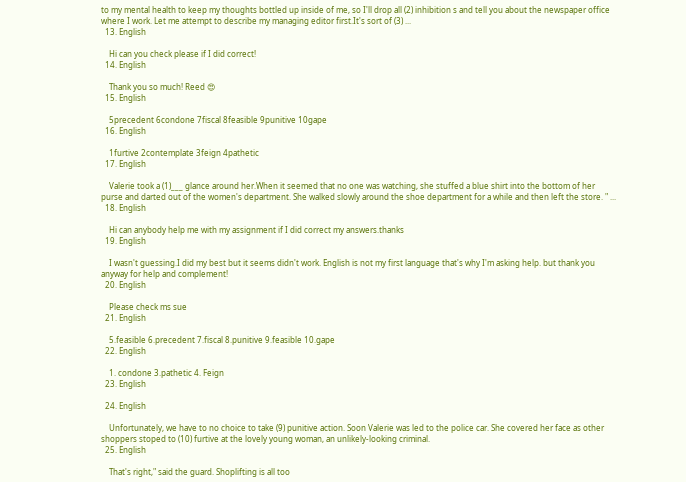to my mental health to keep my thoughts bottled up inside of me, so I'll drop all (2) inhibition s and tell you about the newspaper office where I work. Let me attempt to describe my managing editor first.It's sort of (3) ...
  13. English

    Hi can you check please if I did correct!
  14. English

    Thank you so much! Reed 😍
  15. English

    5precedent 6condone 7fiscal 8feasible 9punitive 10gape
  16. English

    1furtive 2contemplate 3feign 4pathetic
  17. English

    Valerie took a (1)___ glance around her.When it seemed that no one was watching, she stuffed a blue shirt into the bottom of her purse and darted out of the women's department. She walked slowly around the shoe department for a while and then left the store. " ...
  18. English

    Hi can anybody help me with my assignment if I did correct my answers.thanks
  19. English

    I wasn't guessing.I did my best but it seems didn't work. English is not my first language that's why I'm asking help. but thank you anyway for help and complement!
  20. English

    Please check ms sue
  21. English

    5.feasible 6.precedent 7.fiscal 8.punitive 9.feasible 10.gape
  22. English

    1. condone 3.pathetic 4. Feign
  23. English

  24. English

    Unfortunately, we have to no choice to take (9) punitive action. Soon Valerie was led to the police car. She covered her face as other shoppers stoped to (10) furtive at the lovely young woman, an unlikely-looking criminal.
  25. English

    That's right," said the guard. Shoplifting is all too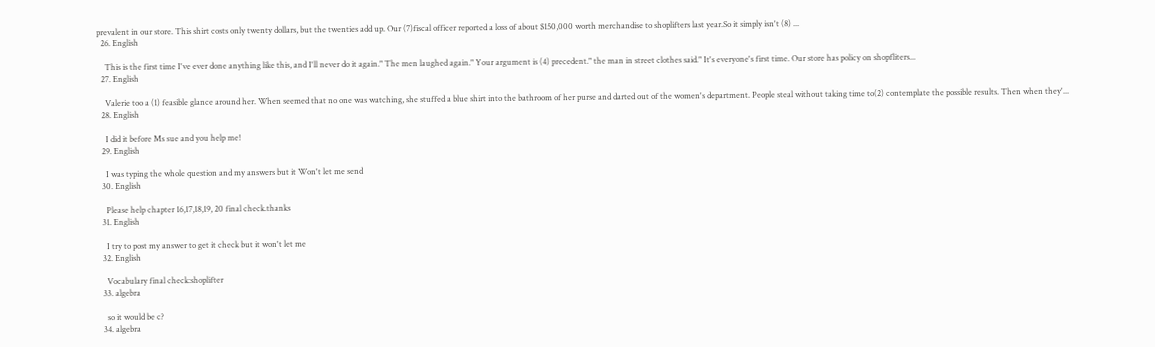prevalent in our store. This shirt costs only twenty dollars, but the twenties add up. Our (7)fiscal officer reported a loss of about $150,000 worth merchandise to shoplifters last year.So it simply isn't (8) ...
  26. English

    This is the first time I've ever done anything like this, and I'll never do it again." The men laughed again." Your argument is (4) precedent." the man in street clothes said." It's everyone's first time. Our store has policy on shopfliters...
  27. English

    Valerie too a (1) feasible glance around her. When seemed that no one was watching, she stuffed a blue shirt into the bathroom of her purse and darted out of the women's department. People steal without taking time to(2) contemplate the possible results. Then when they'...
  28. English

    I did it before Ms sue and you help me!
  29. English

    I was typing the whole question and my answers but it Won't let me send
  30. English

    Please help chapter 16,17,18,19, 20 final check.thanks
  31. English

    I try to post my answer to get it check but it won't let me
  32. English

    Vocabulary final check:shoplifter
  33. algebra

    so it would be c?
  34. algebra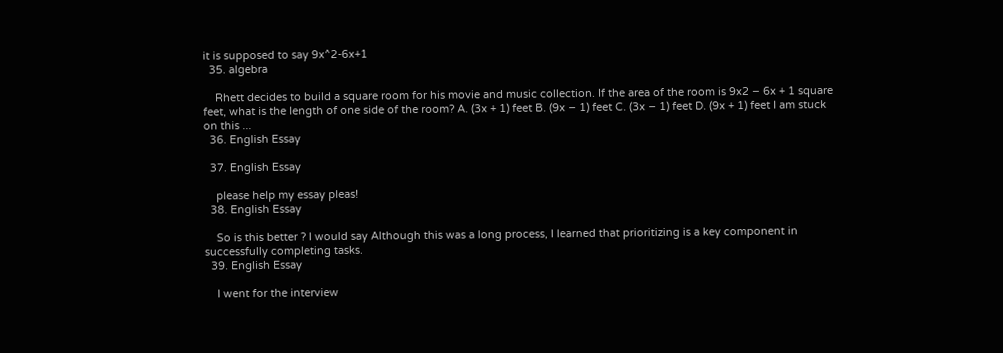it is supposed to say 9x^2-6x+1
  35. algebra

    Rhett decides to build a square room for his movie and music collection. If the area of the room is 9x2 − 6x + 1 square feet, what is the length of one side of the room? A. (3x + 1) feet B. (9x − 1) feet C. (3x − 1) feet D. (9x + 1) feet I am stuck on this ...
  36. English Essay

  37. English Essay

    please help my essay pleas!
  38. English Essay

    So is this better ? I would say Although this was a long process, I learned that prioritizing is a key component in successfully completing tasks.
  39. English Essay

    I went for the interview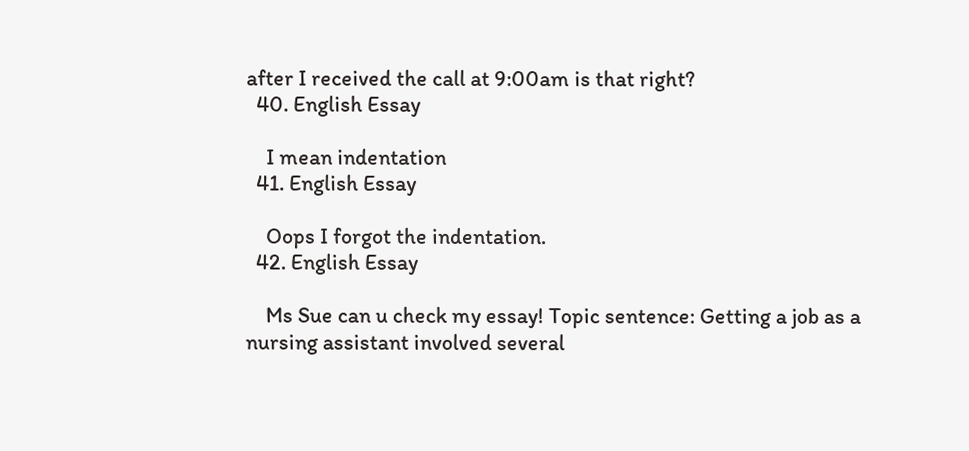after I received the call at 9:00am is that right?
  40. English Essay

    I mean indentation
  41. English Essay

    Oops I forgot the indentation.
  42. English Essay

    Ms Sue can u check my essay! Topic sentence: Getting a job as a nursing assistant involved several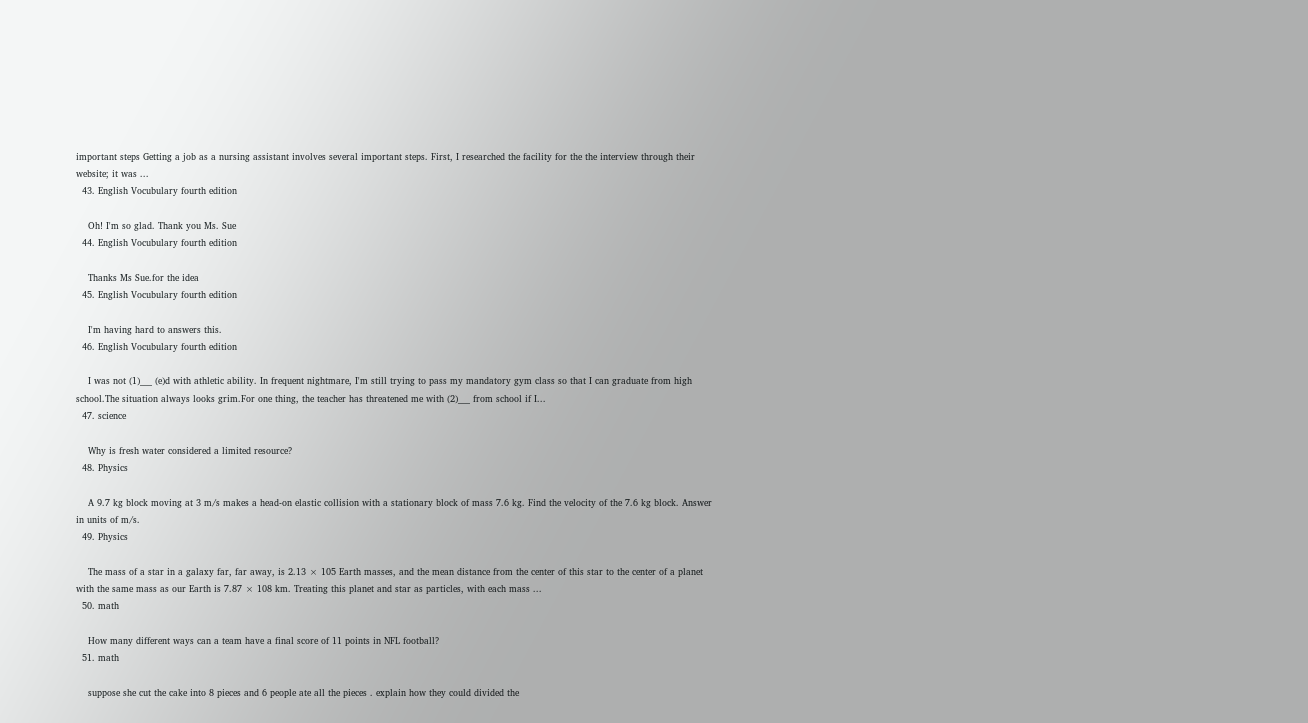important steps Getting a job as a nursing assistant involves several important steps. First, I researched the facility for the the interview through their website; it was ...
  43. English Vocubulary fourth edition

    Oh! I'm so glad. Thank you Ms. Sue
  44. English Vocubulary fourth edition

    Thanks Ms Sue.for the idea
  45. English Vocubulary fourth edition

    I'm having hard to answers this.
  46. English Vocubulary fourth edition

    I was not (1)___ (e)d with athletic ability. In frequent nightmare, I'm still trying to pass my mandatory gym class so that I can graduate from high school.The situation always looks grim.For one thing, the teacher has threatened me with (2)___ from school if I...
  47. science

    Why is fresh water considered a limited resource?
  48. Physics

    A 9.7 kg block moving at 3 m/s makes a head-on elastic collision with a stationary block of mass 7.6 kg. Find the velocity of the 7.6 kg block. Answer in units of m/s.
  49. Physics

    The mass of a star in a galaxy far, far away, is 2.13 × 105 Earth masses, and the mean distance from the center of this star to the center of a planet with the same mass as our Earth is 7.87 × 108 km. Treating this planet and star as particles, with each mass ...
  50. math

    How many different ways can a team have a final score of 11 points in NFL football?
  51. math

    suppose she cut the cake into 8 pieces and 6 people ate all the pieces . explain how they could divided the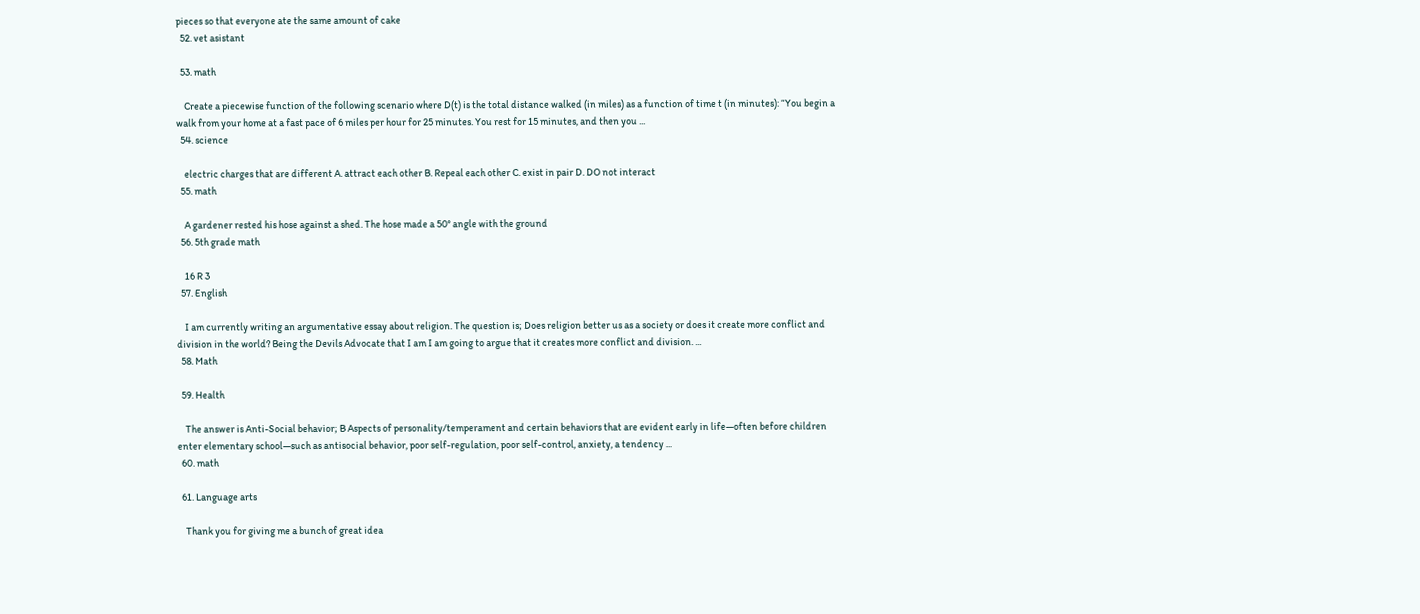pieces so that everyone ate the same amount of cake
  52. vet asistant

  53. math

    Create a piecewise function of the following scenario where D(t) is the total distance walked (in miles) as a function of time t (in minutes): “You begin a walk from your home at a fast pace of 6 miles per hour for 25 minutes. You rest for 15 minutes, and then you ...
  54. science

    electric charges that are different A. attract each other B. Repeal each other C. exist in pair D. DO not interact
  55. math

    A gardener rested his hose against a shed. The hose made a 50° angle with the ground
  56. 5th grade math

    16 R 3
  57. English

    I am currently writing an argumentative essay about religion. The question is; Does religion better us as a society or does it create more conflict and division in the world? Being the Devils Advocate that I am I am going to argue that it creates more conflict and division. ...
  58. Math

  59. Health

    The answer is Anti-Social behavior; B Aspects of personality/temperament and certain behaviors that are evident early in life—often before children enter elementary school—such as antisocial behavior, poor self-regulation, poor self-control, anxiety, a tendency ...
  60. math

  61. Language arts

    Thank you for giving me a bunch of great idea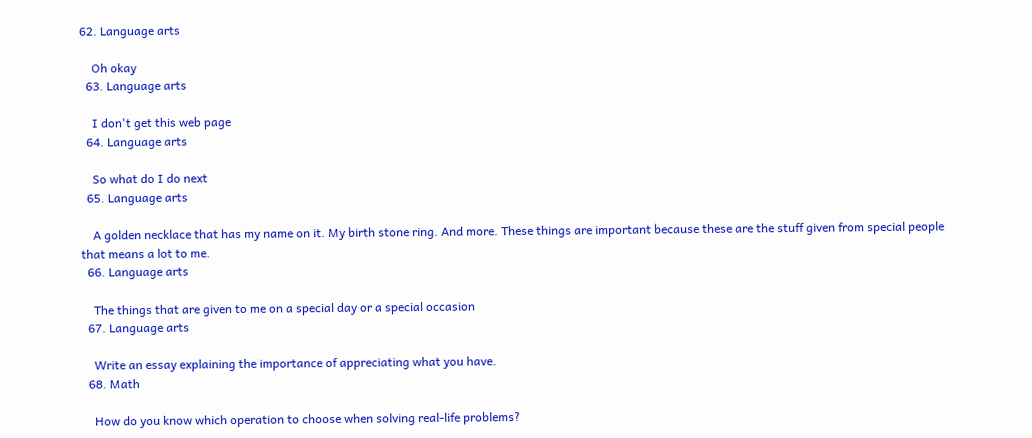62. Language arts

    Oh okay
  63. Language arts

    I don't get this web page
  64. Language arts

    So what do I do next
  65. Language arts

    A golden necklace that has my name on it. My birth stone ring. And more. These things are important because these are the stuff given from special people that means a lot to me.
  66. Language arts

    The things that are given to me on a special day or a special occasion
  67. Language arts

    Write an essay explaining the importance of appreciating what you have.
  68. Math

    How do you know which operation to choose when solving real-life problems?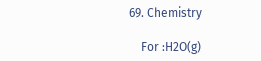69. Chemistry

    For :H2O(g)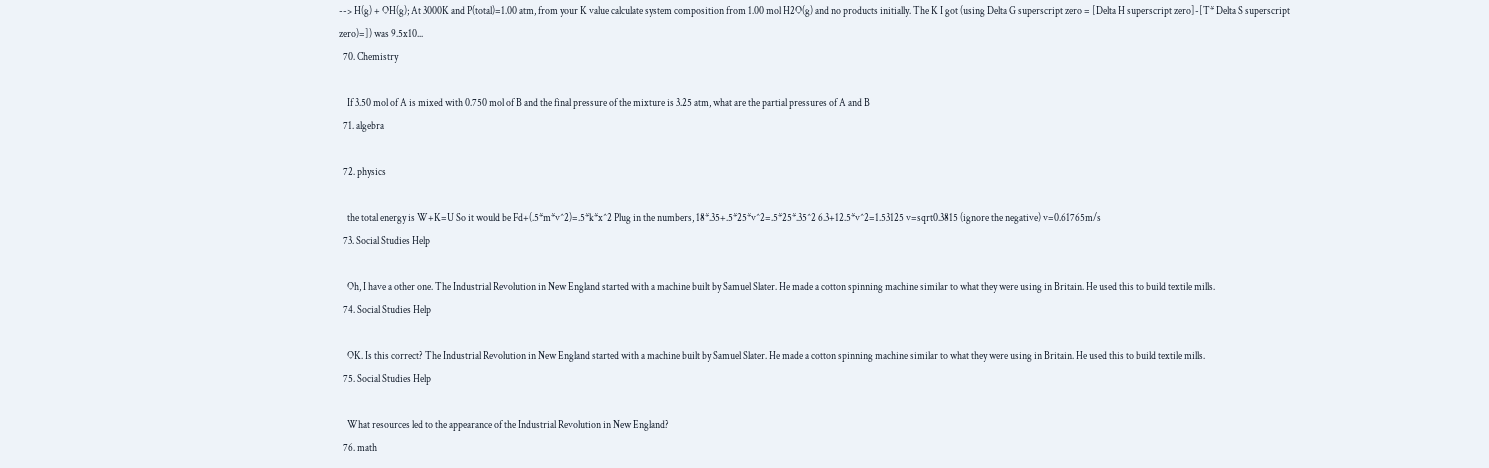--> H(g) + OH(g); At 3000K and P(total)=1.00 atm, from your K value calculate system composition from 1.00 mol H2O(g) and no products initially. The K I got (using Delta G superscript zero = [Delta H superscript zero]-[T* Delta S superscript zero)=]) was 9.5x10...
  70. Chemistry

    If 3.50 mol of A is mixed with 0.750 mol of B and the final pressure of the mixture is 3.25 atm, what are the partial pressures of A and B
  71. algebra

  72. physics

    the total energy is W+K=U So it would be Fd+(.5*m*v^2)=.5*k*x^2 Plug in the numbers, 18*.35+.5*25*v^2=.5*25*.35^2 6.3+12.5*v^2=1.53125 v=sqrt0.3815 (ignore the negative) v=0.61765m/s
  73. Social Studies Help

    Oh, I have a other one. The Industrial Revolution in New England started with a machine built by Samuel Slater. He made a cotton spinning machine similar to what they were using in Britain. He used this to build textile mills.
  74. Social Studies Help

    OK. Is this correct? The Industrial Revolution in New England started with a machine built by Samuel Slater. He made a cotton spinning machine similar to what they were using in Britain. He used this to build textile mills.
  75. Social Studies Help

    What resources led to the appearance of the Industrial Revolution in New England?
  76. math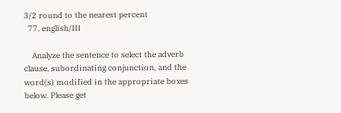3/2 round to the nearest percent
  77. english/III

    Analyze the sentence to select the adverb clause, subordinating conjunction, and the word(s) modified in the appropriate boxes below. Please get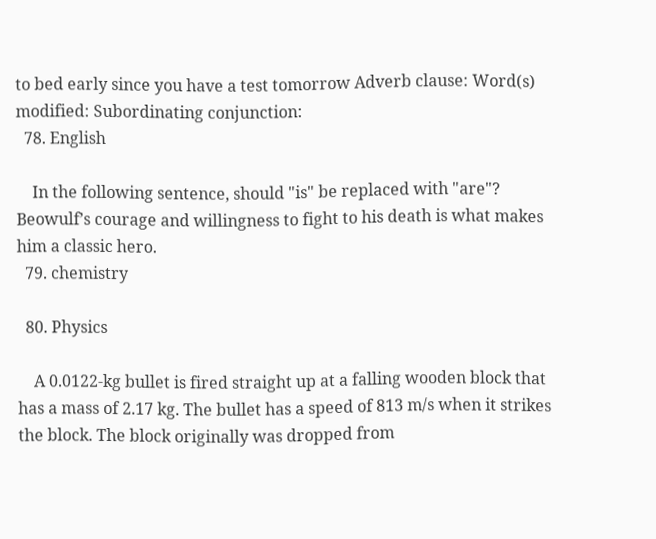to bed early since you have a test tomorrow Adverb clause: Word(s) modified: Subordinating conjunction:
  78. English

    In the following sentence, should "is" be replaced with "are"? Beowulf’s courage and willingness to fight to his death is what makes him a classic hero.
  79. chemistry

  80. Physics

    A 0.0122-kg bullet is fired straight up at a falling wooden block that has a mass of 2.17 kg. The bullet has a speed of 813 m/s when it strikes the block. The block originally was dropped from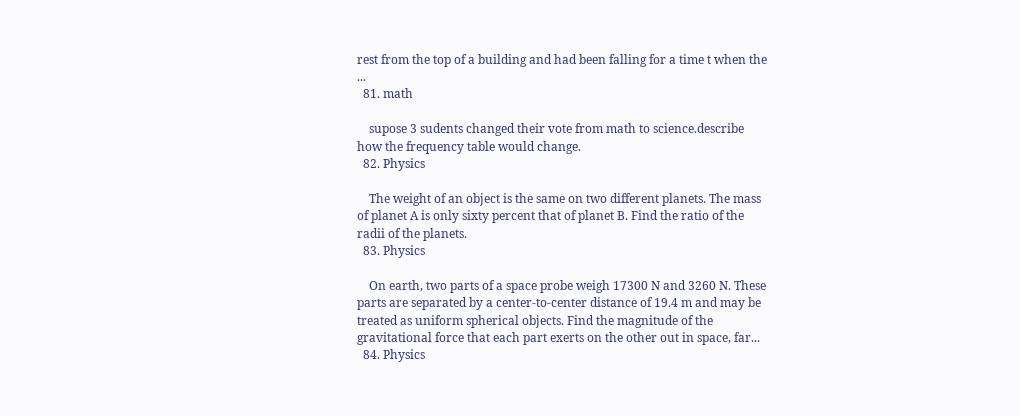rest from the top of a building and had been falling for a time t when the ...
  81. math

    supose 3 sudents changed their vote from math to science.describe how the frequency table would change.
  82. Physics

    The weight of an object is the same on two different planets. The mass of planet A is only sixty percent that of planet B. Find the ratio of the radii of the planets.
  83. Physics

    On earth, two parts of a space probe weigh 17300 N and 3260 N. These parts are separated by a center-to-center distance of 19.4 m and may be treated as uniform spherical objects. Find the magnitude of the gravitational force that each part exerts on the other out in space, far...
  84. Physics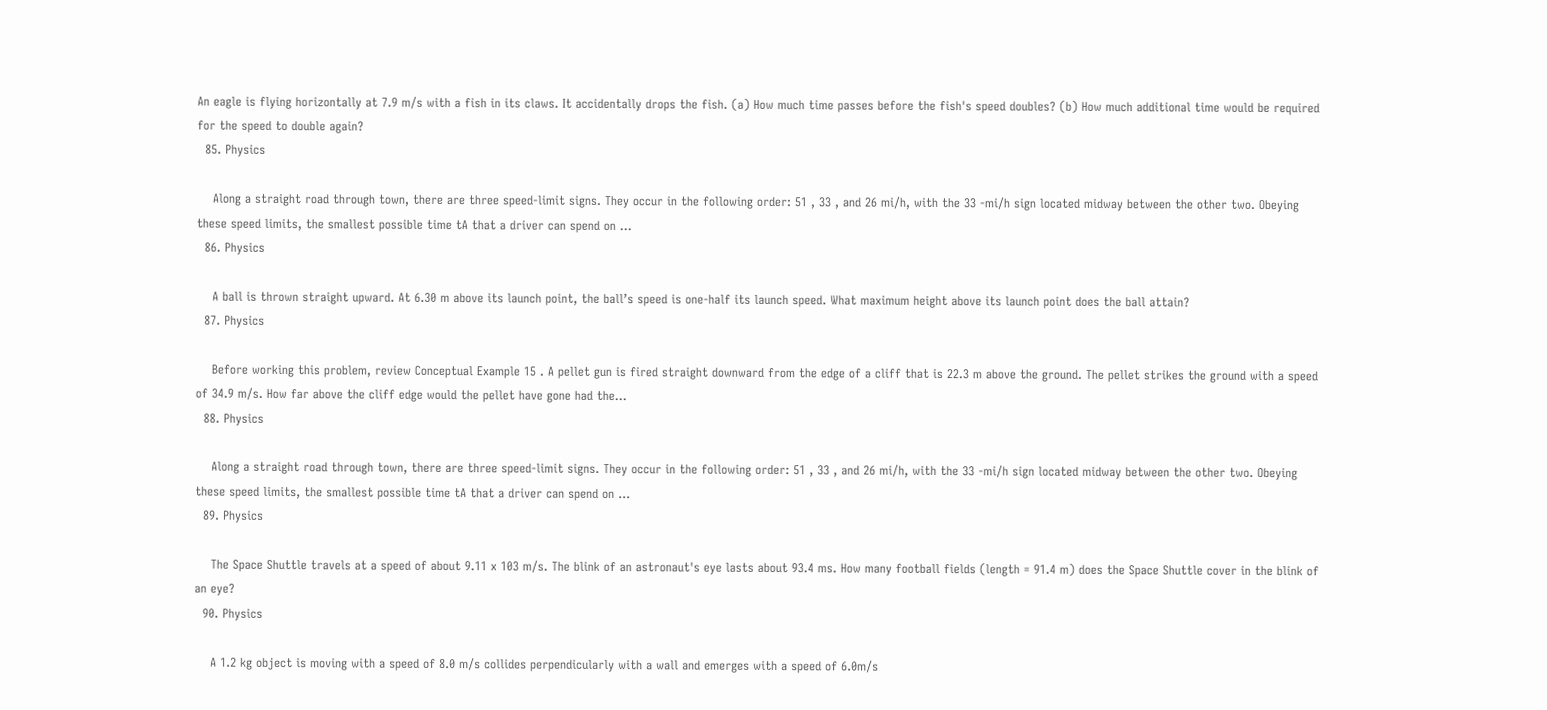An eagle is flying horizontally at 7.9 m/s with a fish in its claws. It accidentally drops the fish. (a) How much time passes before the fish's speed doubles? (b) How much additional time would be required for the speed to double again?
  85. Physics

    Along a straight road through town, there are three speed-limit signs. They occur in the following order: 51 , 33 , and 26 mi/h, with the 33 -mi/h sign located midway between the other two. Obeying these speed limits, the smallest possible time tA that a driver can spend on ...
  86. Physics

    A ball is thrown straight upward. At 6.30 m above its launch point, the ball’s speed is one-half its launch speed. What maximum height above its launch point does the ball attain?
  87. Physics

    Before working this problem, review Conceptual Example 15 . A pellet gun is fired straight downward from the edge of a cliff that is 22.3 m above the ground. The pellet strikes the ground with a speed of 34.9 m/s. How far above the cliff edge would the pellet have gone had the...
  88. Physics

    Along a straight road through town, there are three speed-limit signs. They occur in the following order: 51 , 33 , and 26 mi/h, with the 33 -mi/h sign located midway between the other two. Obeying these speed limits, the smallest possible time tA that a driver can spend on ...
  89. Physics

    The Space Shuttle travels at a speed of about 9.11 x 103 m/s. The blink of an astronaut's eye lasts about 93.4 ms. How many football fields (length = 91.4 m) does the Space Shuttle cover in the blink of an eye?
  90. Physics

    A 1.2 kg object is moving with a speed of 8.0 m/s collides perpendicularly with a wall and emerges with a speed of 6.0m/s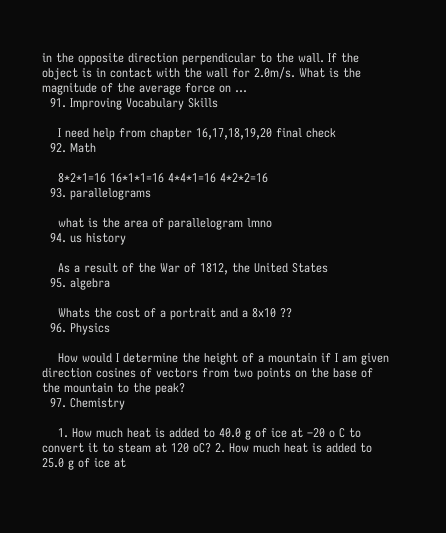in the opposite direction perpendicular to the wall. If the object is in contact with the wall for 2.0m/s. What is the magnitude of the average force on ...
  91. Improving Vocabulary Skills

    I need help from chapter 16,17,18,19,20 final check
  92. Math

    8*2*1=16 16*1*1=16 4*4*1=16 4*2*2=16
  93. parallelograms

    what is the area of parallelogram lmno
  94. us history

    As a result of the War of 1812, the United States
  95. algebra

    Whats the cost of a portrait and a 8x10 ??
  96. Physics

    How would I determine the height of a mountain if I am given direction cosines of vectors from two points on the base of the mountain to the peak?
  97. Chemistry

    1. How much heat is added to 40.0 g of ice at –20 o C to convert it to steam at 120 oC? 2. How much heat is added to 25.0 g of ice at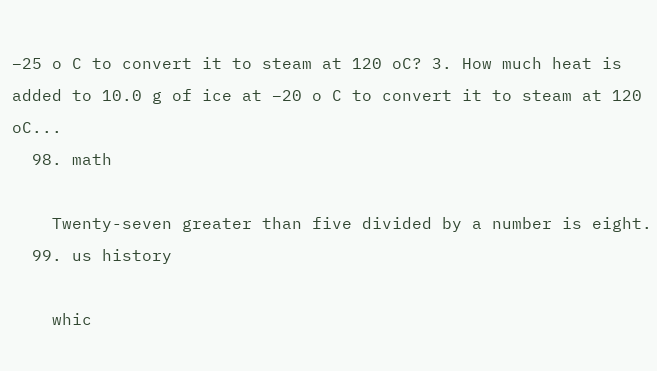–25 o C to convert it to steam at 120 oC? 3. How much heat is added to 10.0 g of ice at –20 o C to convert it to steam at 120 oC...
  98. math

    Twenty-seven greater than five divided by a number is eight.
  99. us history

    whic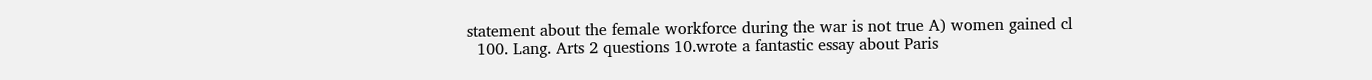statement about the female workforce during the war is not true A) women gained cl
  100. Lang. Arts 2 questions 10.wrote a fantastic essay about Paris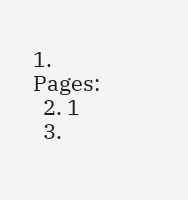1. Pages:
  2. 1
  3.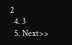2
  4. 3
  5. Next>>